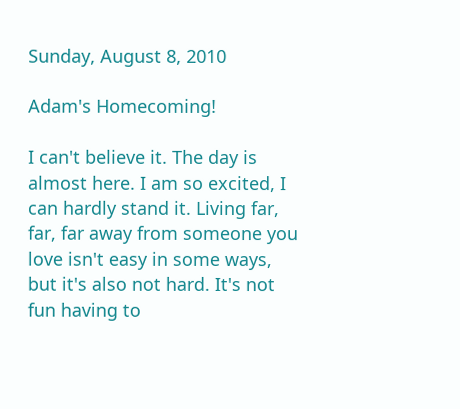Sunday, August 8, 2010

Adam's Homecoming!

I can't believe it. The day is almost here. I am so excited, I can hardly stand it. Living far, far, far away from someone you love isn't easy in some ways, but it's also not hard. It's not fun having to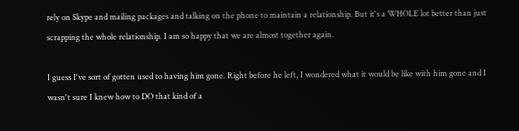rely on Skype and mailing packages and talking on the phone to maintain a relationship. But it's a WHOLE lot better than just scrapping the whole relationship. I am so happy that we are almost together again.

I guess I've sort of gotten used to having him gone. Right before he left, I wondered what it would be like with him gone and I wasn't sure I knew how to DO that kind of a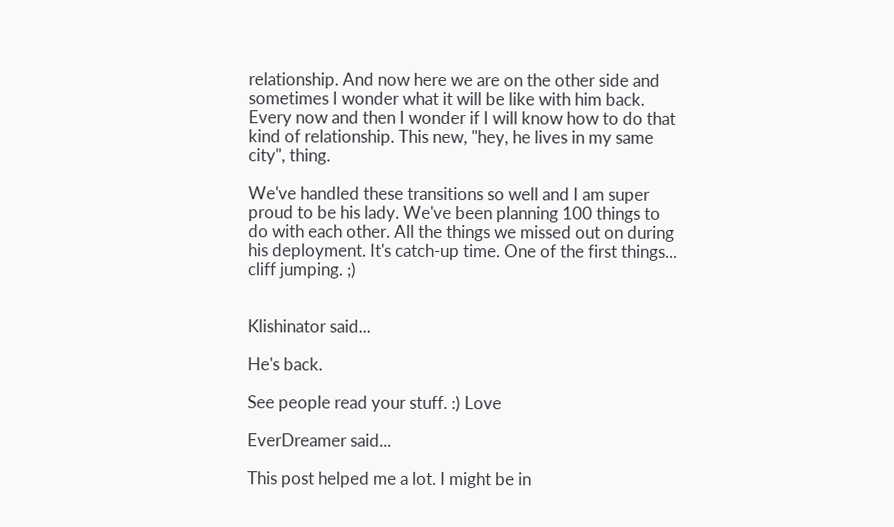relationship. And now here we are on the other side and sometimes I wonder what it will be like with him back. Every now and then I wonder if I will know how to do that kind of relationship. This new, "hey, he lives in my same city", thing.

We've handled these transitions so well and I am super proud to be his lady. We've been planning 100 things to do with each other. All the things we missed out on during his deployment. It's catch-up time. One of the first things... cliff jumping. ;)


Klishinator said...

He's back.

See people read your stuff. :) Love

EverDreamer said...

This post helped me a lot. I might be in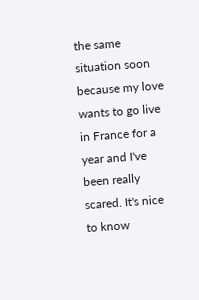the same situation soon because my love wants to go live in France for a year and I've been really scared. It's nice to know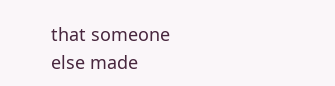that someone else made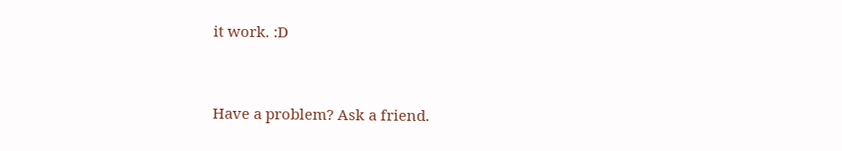it work. :D


Have a problem? Ask a friend.